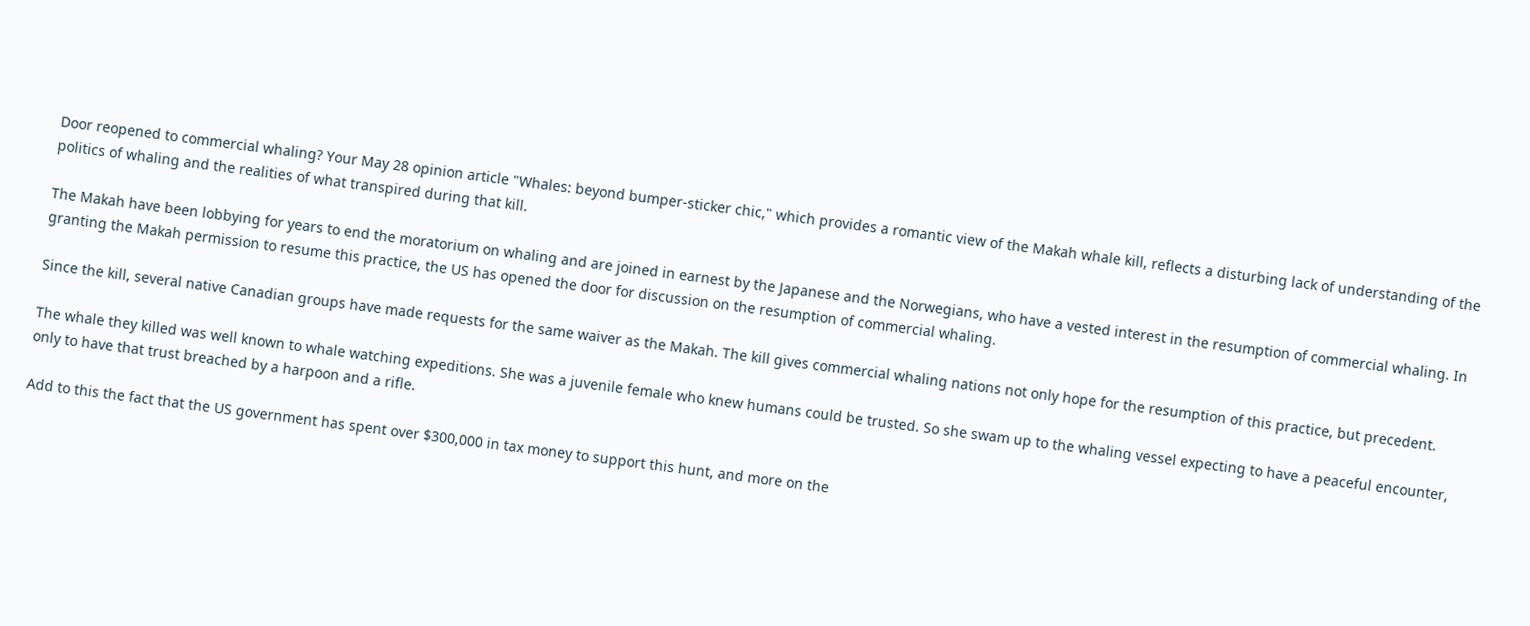Door reopened to commercial whaling? Your May 28 opinion article "Whales: beyond bumper-sticker chic," which provides a romantic view of the Makah whale kill, reflects a disturbing lack of understanding of the politics of whaling and the realities of what transpired during that kill.

The Makah have been lobbying for years to end the moratorium on whaling and are joined in earnest by the Japanese and the Norwegians, who have a vested interest in the resumption of commercial whaling. In granting the Makah permission to resume this practice, the US has opened the door for discussion on the resumption of commercial whaling.

Since the kill, several native Canadian groups have made requests for the same waiver as the Makah. The kill gives commercial whaling nations not only hope for the resumption of this practice, but precedent.

The whale they killed was well known to whale watching expeditions. She was a juvenile female who knew humans could be trusted. So she swam up to the whaling vessel expecting to have a peaceful encounter, only to have that trust breached by a harpoon and a rifle.

Add to this the fact that the US government has spent over $300,000 in tax money to support this hunt, and more on the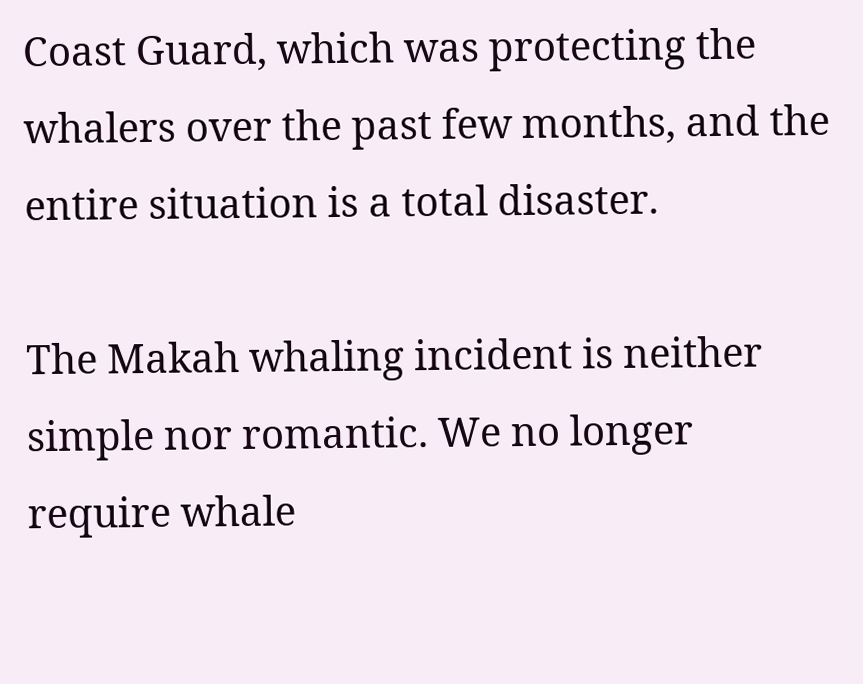Coast Guard, which was protecting the whalers over the past few months, and the entire situation is a total disaster.

The Makah whaling incident is neither simple nor romantic. We no longer require whale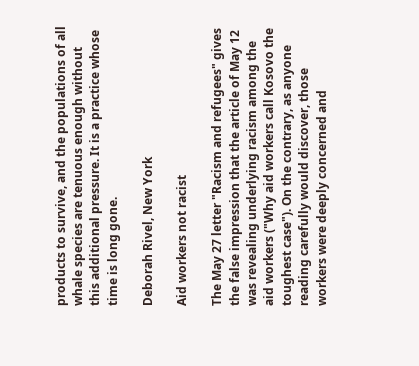products to survive, and the populations of all whale species are tenuous enough without this additional pressure. It is a practice whose time is long gone.

Deborah Rivel, New York

Aid workers not racist

The May 27 letter "Racism and refugees" gives the false impression that the article of May 12 was revealing underlying racism among the aid workers ("Why aid workers call Kosovo the toughest case"). On the contrary, as anyone reading carefully would discover, those workers were deeply concerned and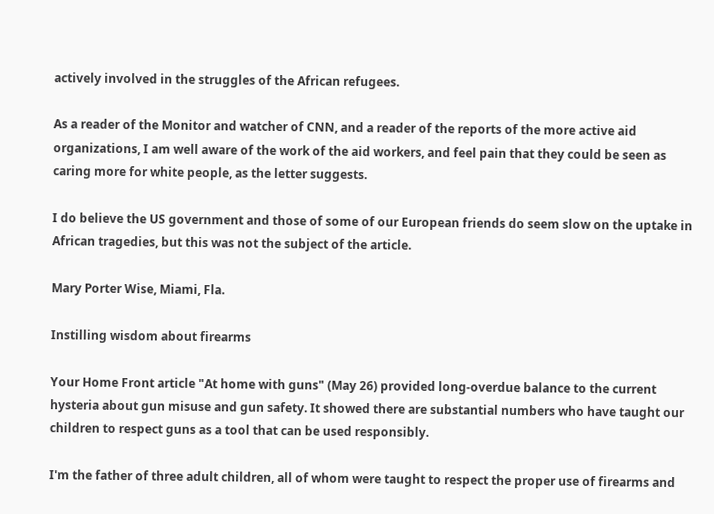actively involved in the struggles of the African refugees.

As a reader of the Monitor and watcher of CNN, and a reader of the reports of the more active aid organizations, I am well aware of the work of the aid workers, and feel pain that they could be seen as caring more for white people, as the letter suggests.

I do believe the US government and those of some of our European friends do seem slow on the uptake in African tragedies, but this was not the subject of the article.

Mary Porter Wise, Miami, Fla.

Instilling wisdom about firearms

Your Home Front article "At home with guns" (May 26) provided long-overdue balance to the current hysteria about gun misuse and gun safety. It showed there are substantial numbers who have taught our children to respect guns as a tool that can be used responsibly.

I'm the father of three adult children, all of whom were taught to respect the proper use of firearms and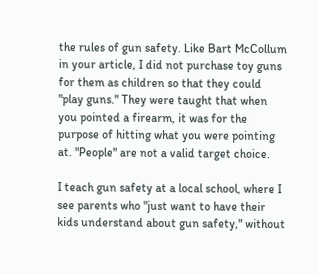the rules of gun safety. Like Bart McCollum in your article, I did not purchase toy guns for them as children so that they could "play guns." They were taught that when you pointed a firearm, it was for the purpose of hitting what you were pointing at. "People" are not a valid target choice.

I teach gun safety at a local school, where I see parents who "just want to have their kids understand about gun safety," without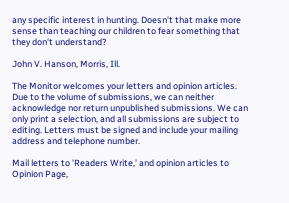any specific interest in hunting. Doesn't that make more sense than teaching our children to fear something that they don't understand?

John V. Hanson, Morris, Ill.

The Monitor welcomes your letters and opinion articles. Due to the volume of submissions, we can neither acknowledge nor return unpublished submissions. We can only print a selection, and all submissions are subject to editing. Letters must be signed and include your mailing address and telephone number.

Mail letters to 'Readers Write,' and opinion articles to Opinion Page,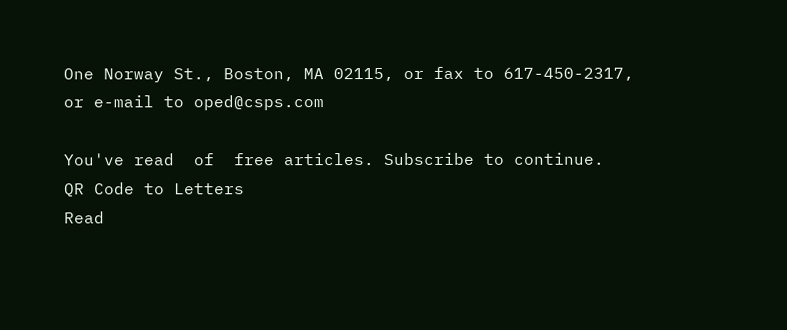One Norway St., Boston, MA 02115, or fax to 617-450-2317, or e-mail to oped@csps.com

You've read  of  free articles. Subscribe to continue.
QR Code to Letters
Read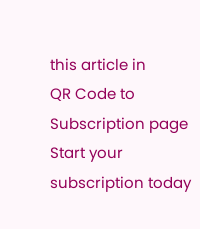this article in
QR Code to Subscription page
Start your subscription today